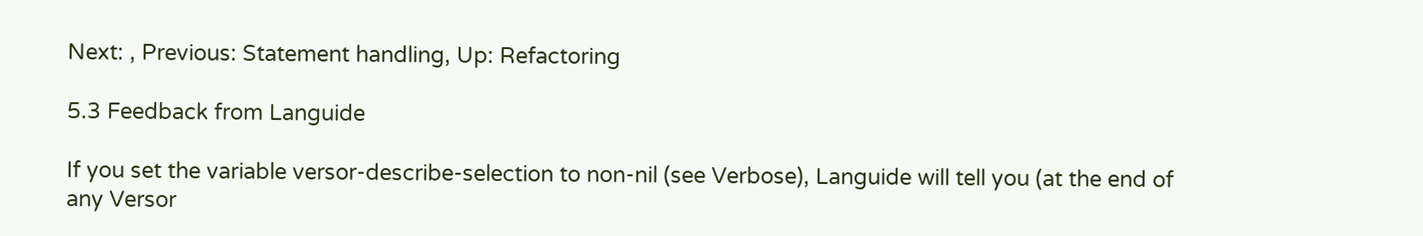Next: , Previous: Statement handling, Up: Refactoring

5.3 Feedback from Languide

If you set the variable versor-describe-selection to non-nil (see Verbose), Languide will tell you (at the end of any Versor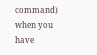command) when you have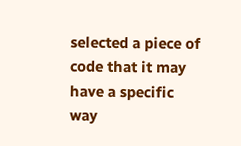selected a piece of code that it may have a specific way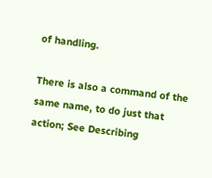of handling.

There is also a command of the same name, to do just that action; See Describing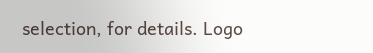selection, for details. Logo